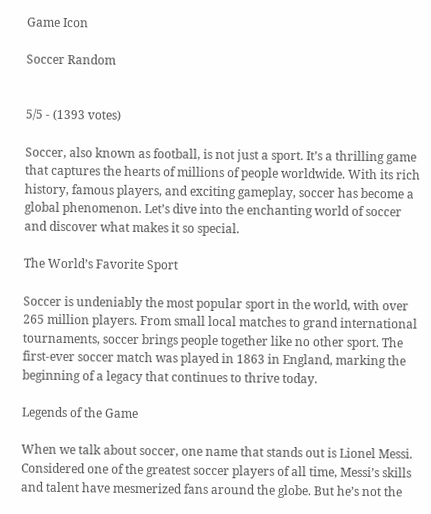Game Icon

Soccer Random


5/5 - (1393 votes)

Soccer, also known as football, is not just a sport. It’s a thrilling game that captures the hearts of millions of people worldwide. With its rich history, famous players, and exciting gameplay, soccer has become a global phenomenon. Let’s dive into the enchanting world of soccer and discover what makes it so special.

The World’s Favorite Sport

Soccer is undeniably the most popular sport in the world, with over 265 million players. From small local matches to grand international tournaments, soccer brings people together like no other sport. The first-ever soccer match was played in 1863 in England, marking the beginning of a legacy that continues to thrive today.

Legends of the Game

When we talk about soccer, one name that stands out is Lionel Messi. Considered one of the greatest soccer players of all time, Messi’s skills and talent have mesmerized fans around the globe. But he’s not the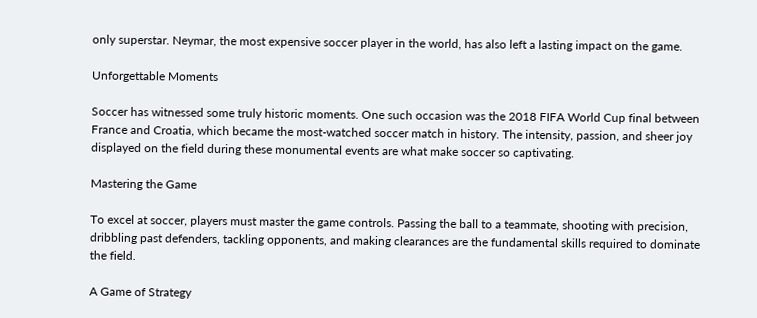only superstar. Neymar, the most expensive soccer player in the world, has also left a lasting impact on the game.

Unforgettable Moments

Soccer has witnessed some truly historic moments. One such occasion was the 2018 FIFA World Cup final between France and Croatia, which became the most-watched soccer match in history. The intensity, passion, and sheer joy displayed on the field during these monumental events are what make soccer so captivating.

Mastering the Game

To excel at soccer, players must master the game controls. Passing the ball to a teammate, shooting with precision, dribbling past defenders, tackling opponents, and making clearances are the fundamental skills required to dominate the field.

A Game of Strategy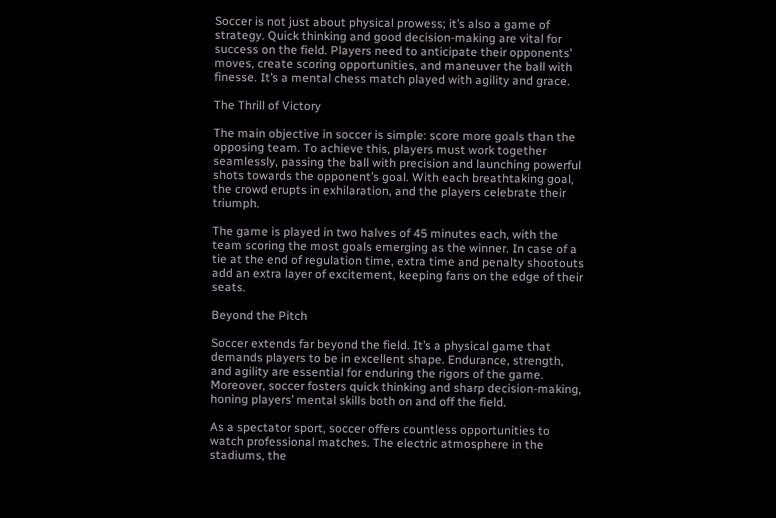Soccer is not just about physical prowess; it’s also a game of strategy. Quick thinking and good decision-making are vital for success on the field. Players need to anticipate their opponents’ moves, create scoring opportunities, and maneuver the ball with finesse. It’s a mental chess match played with agility and grace.

The Thrill of Victory

The main objective in soccer is simple: score more goals than the opposing team. To achieve this, players must work together seamlessly, passing the ball with precision and launching powerful shots towards the opponent’s goal. With each breathtaking goal, the crowd erupts in exhilaration, and the players celebrate their triumph.

The game is played in two halves of 45 minutes each, with the team scoring the most goals emerging as the winner. In case of a tie at the end of regulation time, extra time and penalty shootouts add an extra layer of excitement, keeping fans on the edge of their seats.

Beyond the Pitch

Soccer extends far beyond the field. It’s a physical game that demands players to be in excellent shape. Endurance, strength, and agility are essential for enduring the rigors of the game. Moreover, soccer fosters quick thinking and sharp decision-making, honing players’ mental skills both on and off the field.

As a spectator sport, soccer offers countless opportunities to watch professional matches. The electric atmosphere in the stadiums, the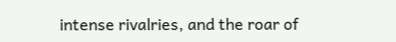intense rivalries, and the roar of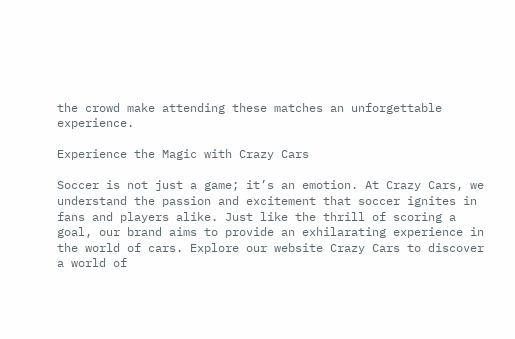the crowd make attending these matches an unforgettable experience.

Experience the Magic with Crazy Cars

Soccer is not just a game; it’s an emotion. At Crazy Cars, we understand the passion and excitement that soccer ignites in fans and players alike. Just like the thrill of scoring a goal, our brand aims to provide an exhilarating experience in the world of cars. Explore our website Crazy Cars to discover a world of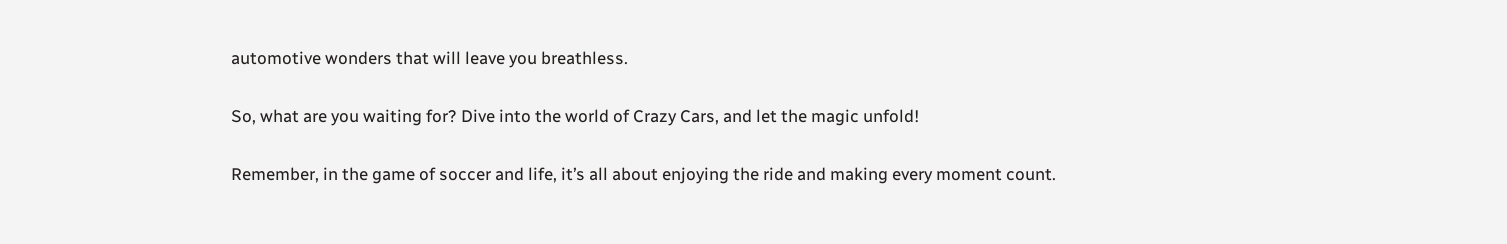automotive wonders that will leave you breathless.

So, what are you waiting for? Dive into the world of Crazy Cars, and let the magic unfold!

Remember, in the game of soccer and life, it’s all about enjoying the ride and making every moment count.